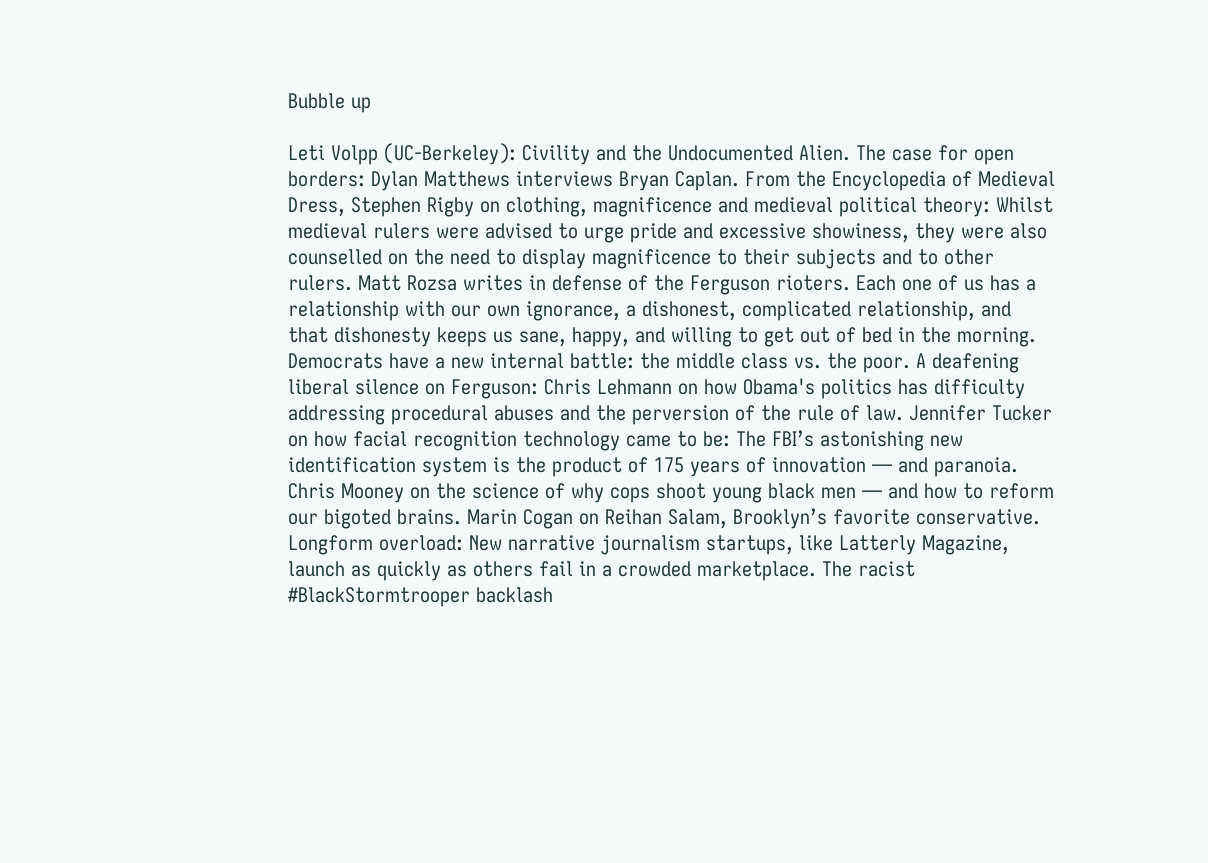Bubble up

Leti Volpp (UC-Berkeley): Civility and the Undocumented Alien. The case for open borders: Dylan Matthews interviews Bryan Caplan. From the Encyclopedia of Medieval Dress, Stephen Rigby on clothing, magnificence and medieval political theory: Whilst medieval rulers were advised to urge pride and excessive showiness, they were also counselled on the need to display magnificence to their subjects and to other rulers. Matt Rozsa writes in defense of the Ferguson rioters. Each one of us has a relationship with our own ignorance, a dishonest, complicated relationship, and that dishonesty keeps us sane, happy, and willing to get out of bed in the morning. Democrats have a new internal battle: the middle class vs. the poor. A deafening liberal silence on Ferguson: Chris Lehmann on how Obama's politics has difficulty addressing procedural abuses and the perversion of the rule of law. Jennifer Tucker on how facial recognition technology came to be: The FBI’s astonishing new identification system is the product of 175 years of innovation — and paranoia. Chris Mooney on the science of why cops shoot young black men — and how to reform our bigoted brains. Marin Cogan on Reihan Salam, Brooklyn’s favorite conservative. Longform overload: New narrative journalism startups, like Latterly Magazine, launch as quickly as others fail in a crowded marketplace. The racist #BlackStormtrooper backlash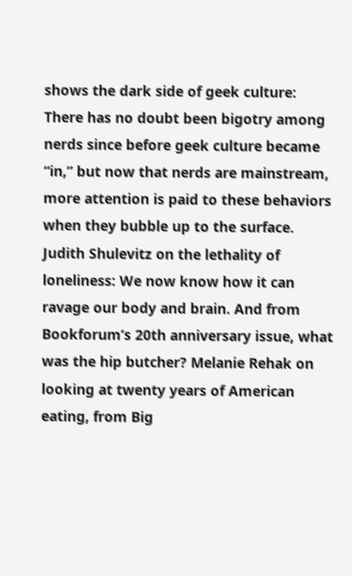shows the dark side of geek culture: There has no doubt been bigotry among nerds since before geek culture became “in,” but now that nerds are mainstream, more attention is paid to these behaviors when they bubble up to the surface. Judith Shulevitz on the lethality of loneliness: We now know how it can ravage our body and brain. And from Bookforum’s 20th anniversary issue, what was the hip butcher? Melanie Rehak on looking at twenty years of American eating, from Big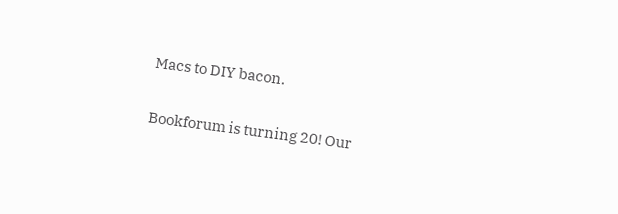Macs to DIY bacon.

Bookforum is turning 20! Our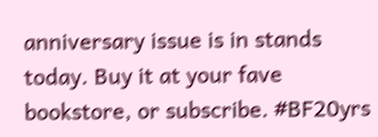anniversary issue is in stands today. Buy it at your fave bookstore, or subscribe. #BF20yrs